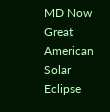MD Now Great American Solar Eclipse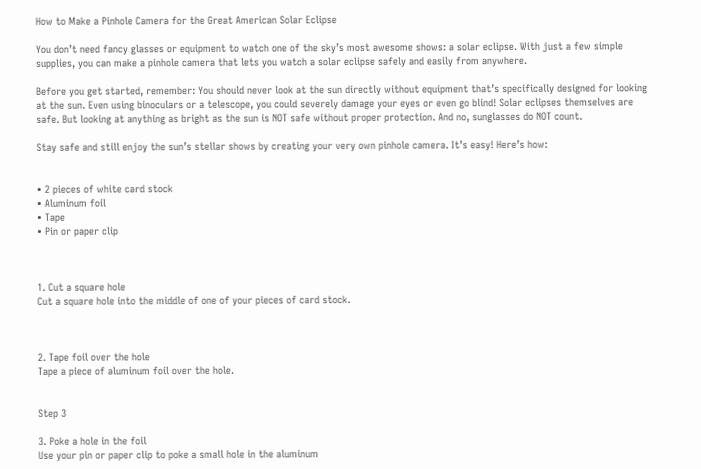How to Make a Pinhole Camera for the Great American Solar Eclipse

You don’t need fancy glasses or equipment to watch one of the sky’s most awesome shows: a solar eclipse. With just a few simple supplies, you can make a pinhole camera that lets you watch a solar eclipse safely and easily from anywhere.

Before you get started, remember: You should never look at the sun directly without equipment that’s specifically designed for looking at the sun. Even using binoculars or a telescope, you could severely damage your eyes or even go blind! Solar eclipses themselves are safe. But looking at anything as bright as the sun is NOT safe without proper protection. And no, sunglasses do NOT count.

Stay safe and still enjoy the sun’s stellar shows by creating your very own pinhole camera. It’s easy! Here’s how:


• 2 pieces of white card stock
• Aluminum foil
• Tape
• Pin or paper clip



1. Cut a square hole
Cut a square hole into the middle of one of your pieces of card stock.



2. Tape foil over the hole
Tape a piece of aluminum foil over the hole.


Step 3

3. Poke a hole in the foil
Use your pin or paper clip to poke a small hole in the aluminum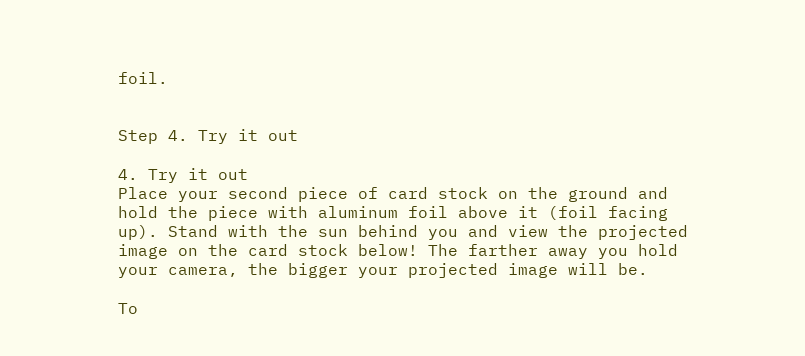foil.


Step 4. Try it out

4. Try it out
Place your second piece of card stock on the ground and hold the piece with aluminum foil above it (foil facing up). Stand with the sun behind you and view the projected image on the card stock below! The farther away you hold your camera, the bigger your projected image will be.

To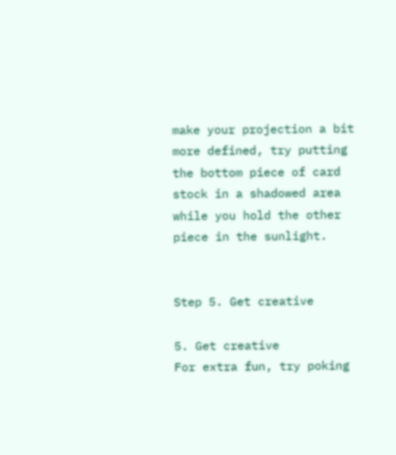make your projection a bit more defined, try putting the bottom piece of card stock in a shadowed area while you hold the other piece in the sunlight.


Step 5. Get creative

5. Get creative
For extra fun, try poking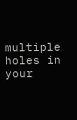multiple holes in your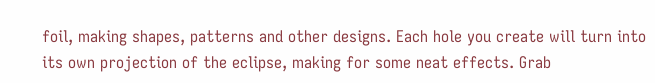foil, making shapes, patterns and other designs. Each hole you create will turn into its own projection of the eclipse, making for some neat effects. Grab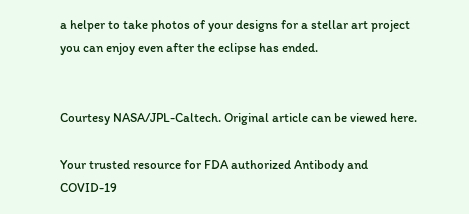a helper to take photos of your designs for a stellar art project you can enjoy even after the eclipse has ended.


Courtesy NASA/JPL-Caltech. Original article can be viewed here.

Your trusted resource for FDA authorized Antibody and COVID-19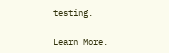testing.

Learn More.